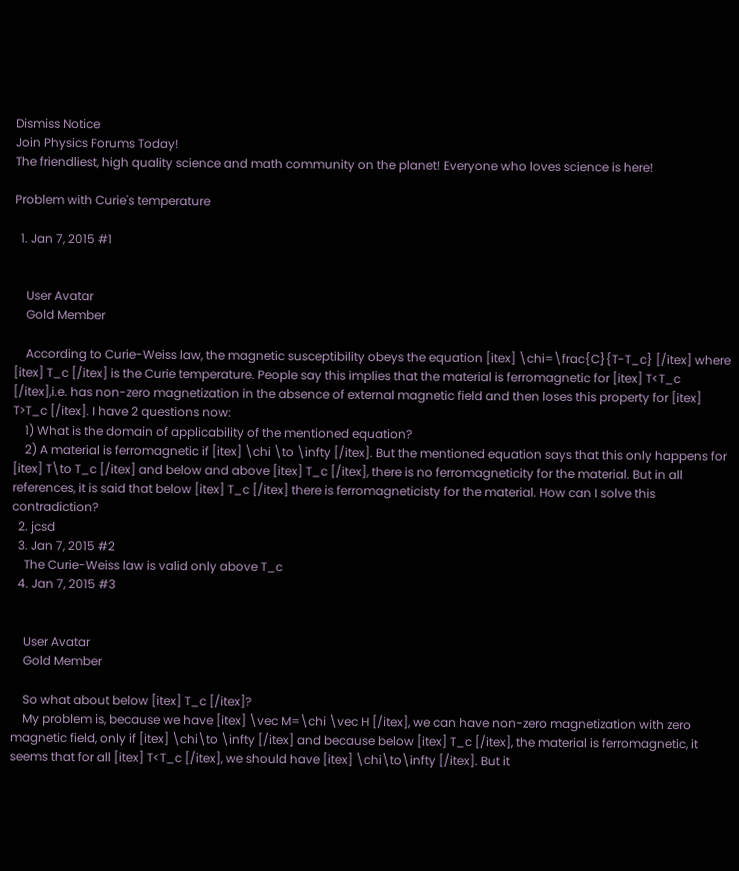Dismiss Notice
Join Physics Forums Today!
The friendliest, high quality science and math community on the planet! Everyone who loves science is here!

Problem with Curie's temperature

  1. Jan 7, 2015 #1


    User Avatar
    Gold Member

    According to Curie-Weiss law, the magnetic susceptibility obeys the equation [itex] \chi=\frac{C}{T-T_c} [/itex] where [itex] T_c [/itex] is the Curie temperature. People say this implies that the material is ferromagnetic for [itex] T<T_c [/itex],i.e. has non-zero magnetization in the absence of external magnetic field and then loses this property for [itex] T>T_c [/itex]. I have 2 questions now:
    1) What is the domain of applicability of the mentioned equation?
    2) A material is ferromagnetic if [itex] \chi \to \infty [/itex]. But the mentioned equation says that this only happens for [itex] T\to T_c [/itex] and below and above [itex] T_c [/itex], there is no ferromagneticity for the material. But in all references, it is said that below [itex] T_c [/itex] there is ferromagneticisty for the material. How can I solve this contradiction?
  2. jcsd
  3. Jan 7, 2015 #2
    The Curie-Weiss law is valid only above T_c
  4. Jan 7, 2015 #3


    User Avatar
    Gold Member

    So what about below [itex] T_c [/itex]?
    My problem is, because we have [itex] \vec M=\chi \vec H [/itex], we can have non-zero magnetization with zero magnetic field, only if [itex] \chi\to \infty [/itex] and because below [itex] T_c [/itex], the material is ferromagnetic, it seems that for all [itex] T<T_c [/itex], we should have [itex] \chi\to\infty [/itex]. But it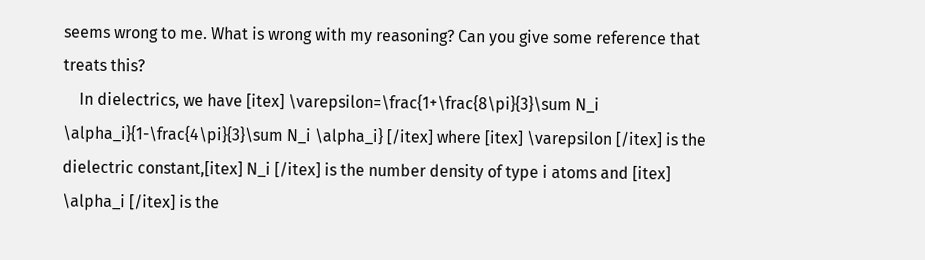seems wrong to me. What is wrong with my reasoning? Can you give some reference that treats this?
    In dielectrics, we have [itex] \varepsilon=\frac{1+\frac{8\pi}{3}\sum N_i \alpha_i}{1-\frac{4\pi}{3}\sum N_i \alpha_i} [/itex] where [itex] \varepsilon [/itex] is the dielectric constant,[itex] N_i [/itex] is the number density of type i atoms and [itex] \alpha_i [/itex] is the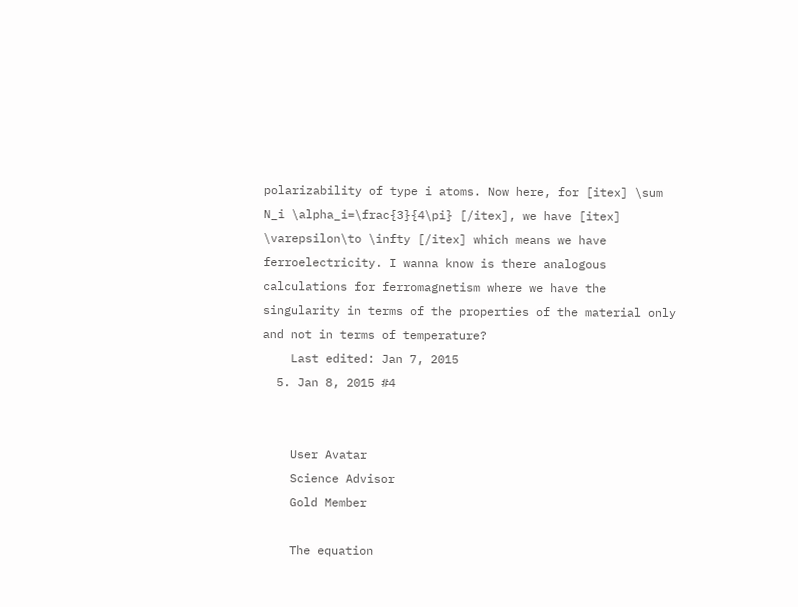polarizability of type i atoms. Now here, for [itex] \sum N_i \alpha_i=\frac{3}{4\pi} [/itex], we have [itex] \varepsilon\to \infty [/itex] which means we have ferroelectricity. I wanna know is there analogous calculations for ferromagnetism where we have the singularity in terms of the properties of the material only and not in terms of temperature?
    Last edited: Jan 7, 2015
  5. Jan 8, 2015 #4


    User Avatar
    Science Advisor
    Gold Member

    The equation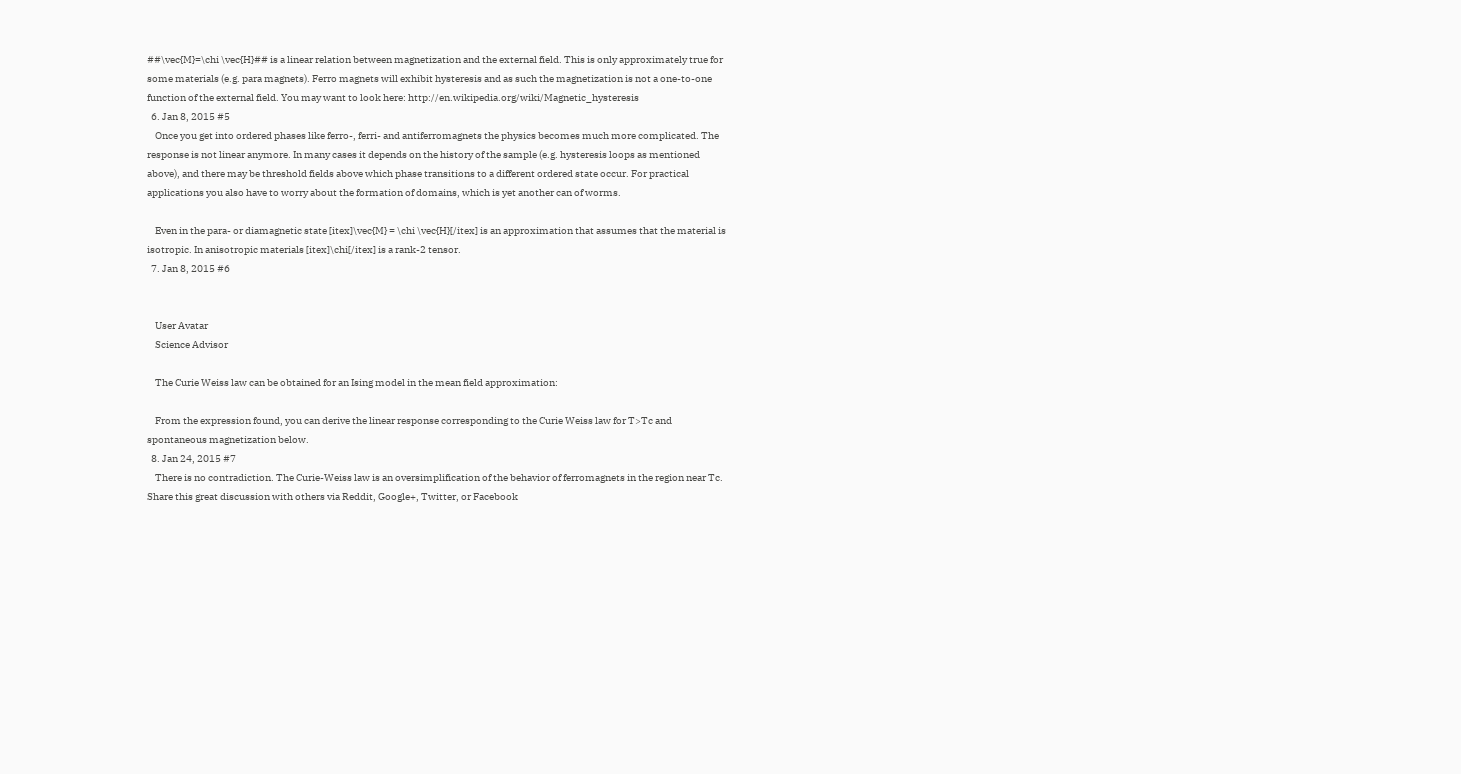##\vec{M}=\chi \vec{H}## is a linear relation between magnetization and the external field. This is only approximately true for some materials (e.g. para magnets). Ferro magnets will exhibit hysteresis and as such the magnetization is not a one-to-one function of the external field. You may want to look here: http://en.wikipedia.org/wiki/Magnetic_hysteresis
  6. Jan 8, 2015 #5
    Once you get into ordered phases like ferro-, ferri- and antiferromagnets the physics becomes much more complicated. The response is not linear anymore. In many cases it depends on the history of the sample (e.g. hysteresis loops as mentioned above), and there may be threshold fields above which phase transitions to a different ordered state occur. For practical applications you also have to worry about the formation of domains, which is yet another can of worms.

    Even in the para- or diamagnetic state [itex]\vec{M} = \chi \vec{H}[/itex] is an approximation that assumes that the material is isotropic. In anisotropic materials [itex]\chi[/itex] is a rank-2 tensor.
  7. Jan 8, 2015 #6


    User Avatar
    Science Advisor

    The Curie Weiss law can be obtained for an Ising model in the mean field approximation:

    From the expression found, you can derive the linear response corresponding to the Curie Weiss law for T>Tc and spontaneous magnetization below.
  8. Jan 24, 2015 #7
    There is no contradiction. The Curie-Weiss law is an oversimplification of the behavior of ferromagnets in the region near Tc.
Share this great discussion with others via Reddit, Google+, Twitter, or Facebook